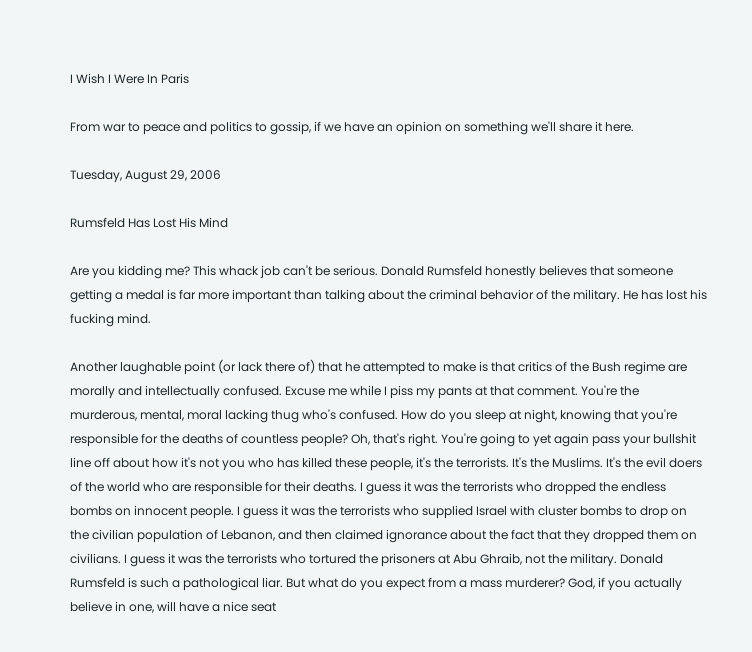I Wish I Were In Paris

From war to peace and politics to gossip, if we have an opinion on something we'll share it here.

Tuesday, August 29, 2006

Rumsfeld Has Lost His Mind

Are you kidding me? This whack job can't be serious. Donald Rumsfeld honestly believes that someone getting a medal is far more important than talking about the criminal behavior of the military. He has lost his fucking mind.

Another laughable point (or lack there of) that he attempted to make is that critics of the Bush regime are morally and intellectually confused. Excuse me while I piss my pants at that comment. You're the murderous, mental, moral lacking thug who's confused. How do you sleep at night, knowing that you're responsible for the deaths of countless people? Oh, that's right. You're going to yet again pass your bullshit line off about how it's not you who has killed these people, it's the terrorists. It's the Muslims. It's the evil doers of the world who are responsible for their deaths. I guess it was the terrorists who dropped the endless bombs on innocent people. I guess it was the terrorists who supplied Israel with cluster bombs to drop on the civilian population of Lebanon, and then claimed ignorance about the fact that they dropped them on civilians. I guess it was the terrorists who tortured the prisoners at Abu Ghraib, not the military. Donald Rumsfeld is such a pathological liar. But what do you expect from a mass murderer? God, if you actually believe in one, will have a nice seat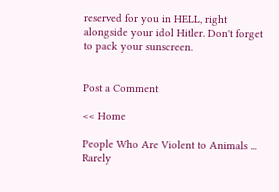reserved for you in HELL, right alongside your idol Hitler. Don't forget to pack your sunscreen.


Post a Comment

<< Home

People Who Are Violent to Animals ... Rarely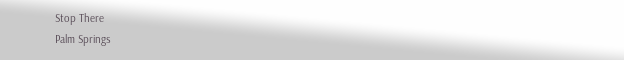Stop There
Palm Springs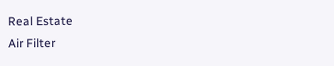Real Estate
Air Filter